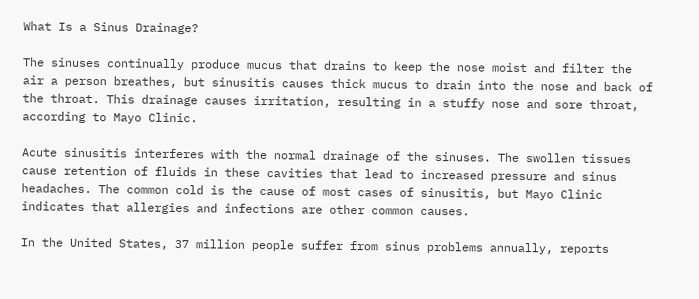What Is a Sinus Drainage?

The sinuses continually produce mucus that drains to keep the nose moist and filter the air a person breathes, but sinusitis causes thick mucus to drain into the nose and back of the throat. This drainage causes irritation, resulting in a stuffy nose and sore throat, according to Mayo Clinic.

Acute sinusitis interferes with the normal drainage of the sinuses. The swollen tissues cause retention of fluids in these cavities that lead to increased pressure and sinus headaches. The common cold is the cause of most cases of sinusitis, but Mayo Clinic indicates that allergies and infections are other common causes.

In the United States, 37 million people suffer from sinus problems annually, reports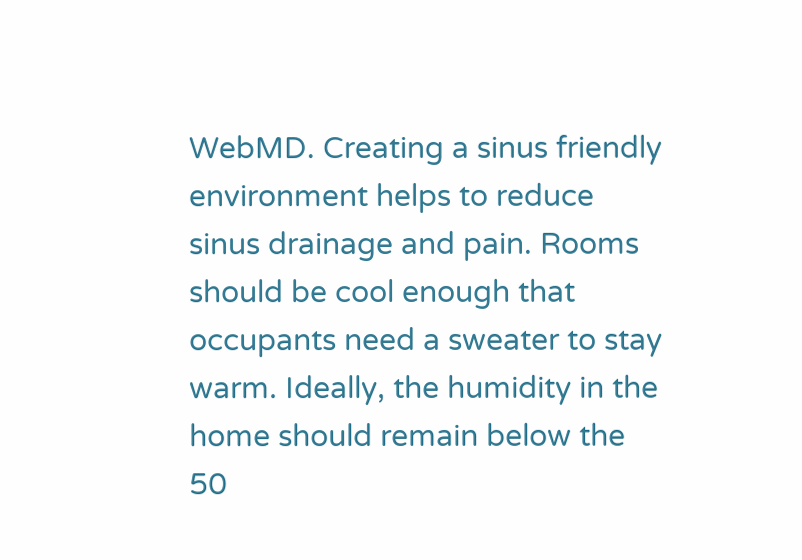WebMD. Creating a sinus friendly environment helps to reduce sinus drainage and pain. Rooms should be cool enough that occupants need a sweater to stay warm. Ideally, the humidity in the home should remain below the 50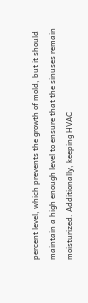percent level, which prevents the growth of mold, but it should maintain a high enough level to ensure that the sinuses remain moisturized. Additionally, keeping HVAC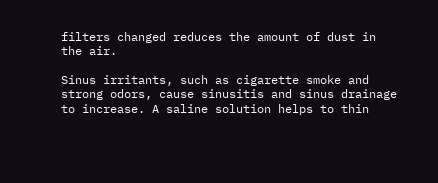filters changed reduces the amount of dust in the air.

Sinus irritants, such as cigarette smoke and strong odors, cause sinusitis and sinus drainage to increase. A saline solution helps to thin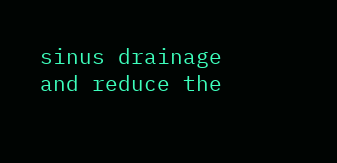sinus drainage and reduce the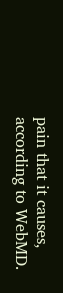pain that it causes, according to WebMD.